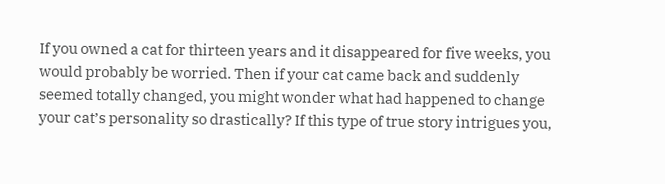If you owned a cat for thirteen years and it disappeared for five weeks, you would probably be worried. Then if your cat came back and suddenly seemed totally changed, you might wonder what had happened to change your cat’s personality so drastically? If this type of true story intrigues you,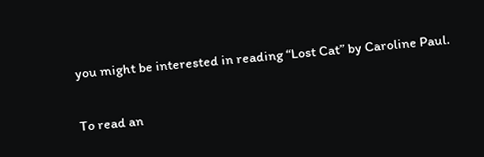you might be interested in reading “Lost Cat” by Caroline Paul.

To read an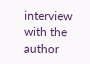interview with the author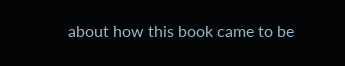about how this book came to be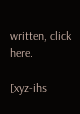written, click here.

[xyz-ihs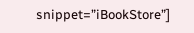snippet=”iBookStore”]